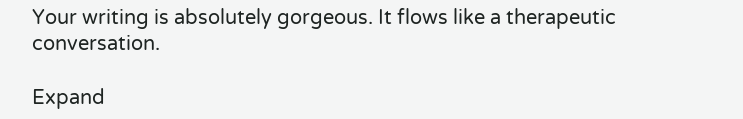Your writing is absolutely gorgeous. It flows like a therapeutic conversation.

Expand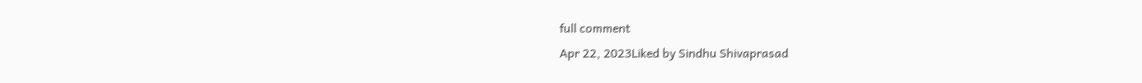full comment
Apr 22, 2023Liked by Sindhu Shivaprasad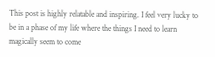This post is highly relatable and inspiring. I feel very lucky to be in a phase of my life where the things I need to learn magically seem to come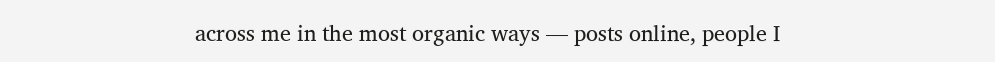across me in the most organic ways — posts online, people I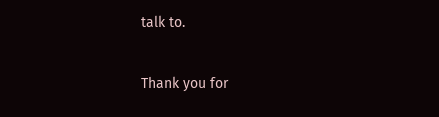talk to.

Thank you for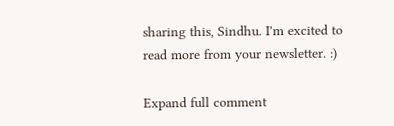sharing this, Sindhu. I'm excited to read more from your newsletter. :)

Expand full comment